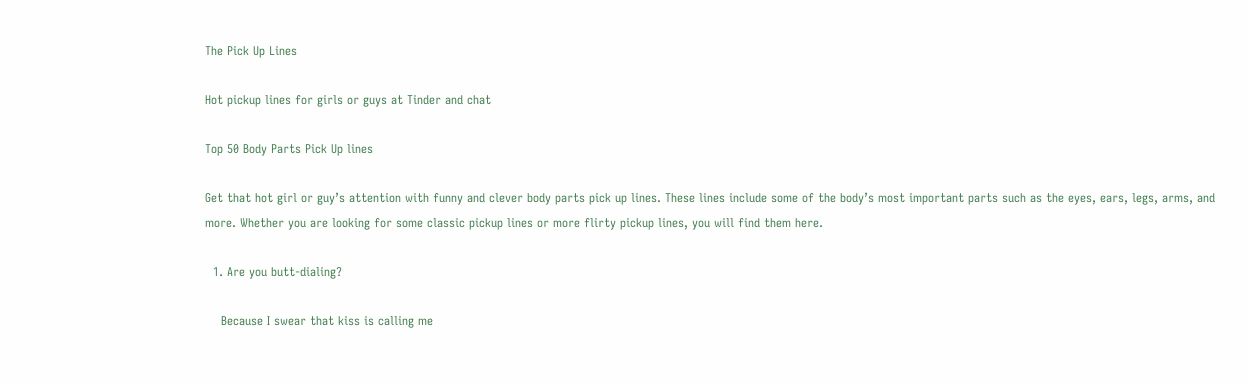The Pick Up Lines

Hot pickup lines for girls or guys at Tinder and chat

Top 50 Body Parts Pick Up lines

Get that hot girl or guy’s attention with funny and clever body parts pick up lines. These lines include some of the body’s most important parts such as the eyes, ears, legs, arms, and more. Whether you are looking for some classic pickup lines or more flirty pickup lines, you will find them here.

  1. Are you butt-dialing?

    Because I swear that kiss is calling me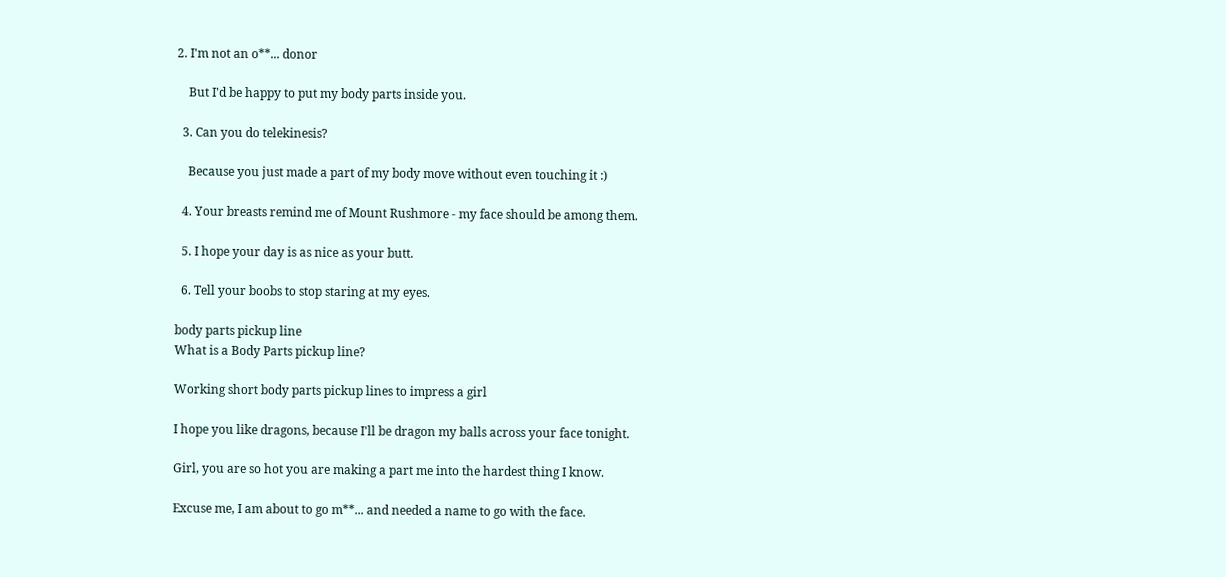2. I'm not an o**... donor

    But I'd be happy to put my body parts inside you.

  3. Can you do telekinesis?

    Because you just made a part of my body move without even touching it :)

  4. Your breasts remind me of Mount Rushmore - my face should be among them.

  5. I hope your day is as nice as your butt.

  6. Tell your boobs to stop staring at my eyes.

body parts pickup line
What is a Body Parts pickup line?

Working short body parts pickup lines to impress a girl

I hope you like dragons, because I'll be dragon my balls across your face tonight.

Girl, you are so hot you are making a part me into the hardest thing I know.

Excuse me, I am about to go m**... and needed a name to go with the face.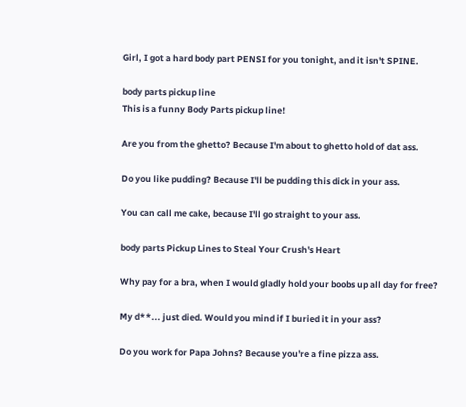Girl, I got a hard body part PENSI for you tonight, and it isn't SPINE.

body parts pickup line
This is a funny Body Parts pickup line!

Are you from the ghetto? Because I'm about to ghetto hold of dat ass.

Do you like pudding? Because I'll be pudding this dick in your ass.

You can call me cake, because I'll go straight to your ass.

body parts Pickup Lines to Steal Your Crush's Heart

Why pay for a bra, when I would gladly hold your boobs up all day for free?

My d**... just died. Would you mind if I buried it in your ass?

Do you work for Papa Johns? Because you're a fine pizza ass.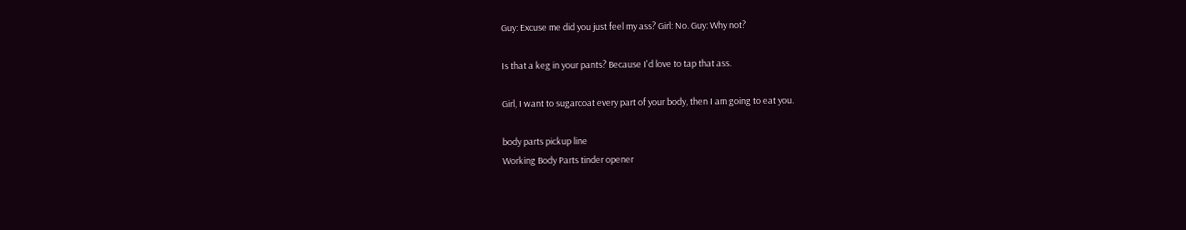Guy: Excuse me did you just feel my ass? Girl: No. Guy: Why not?

Is that a keg in your pants? Because I'd love to tap that ass.

Girl, I want to sugarcoat every part of your body, then I am going to eat you.

body parts pickup line
Working Body Parts tinder opener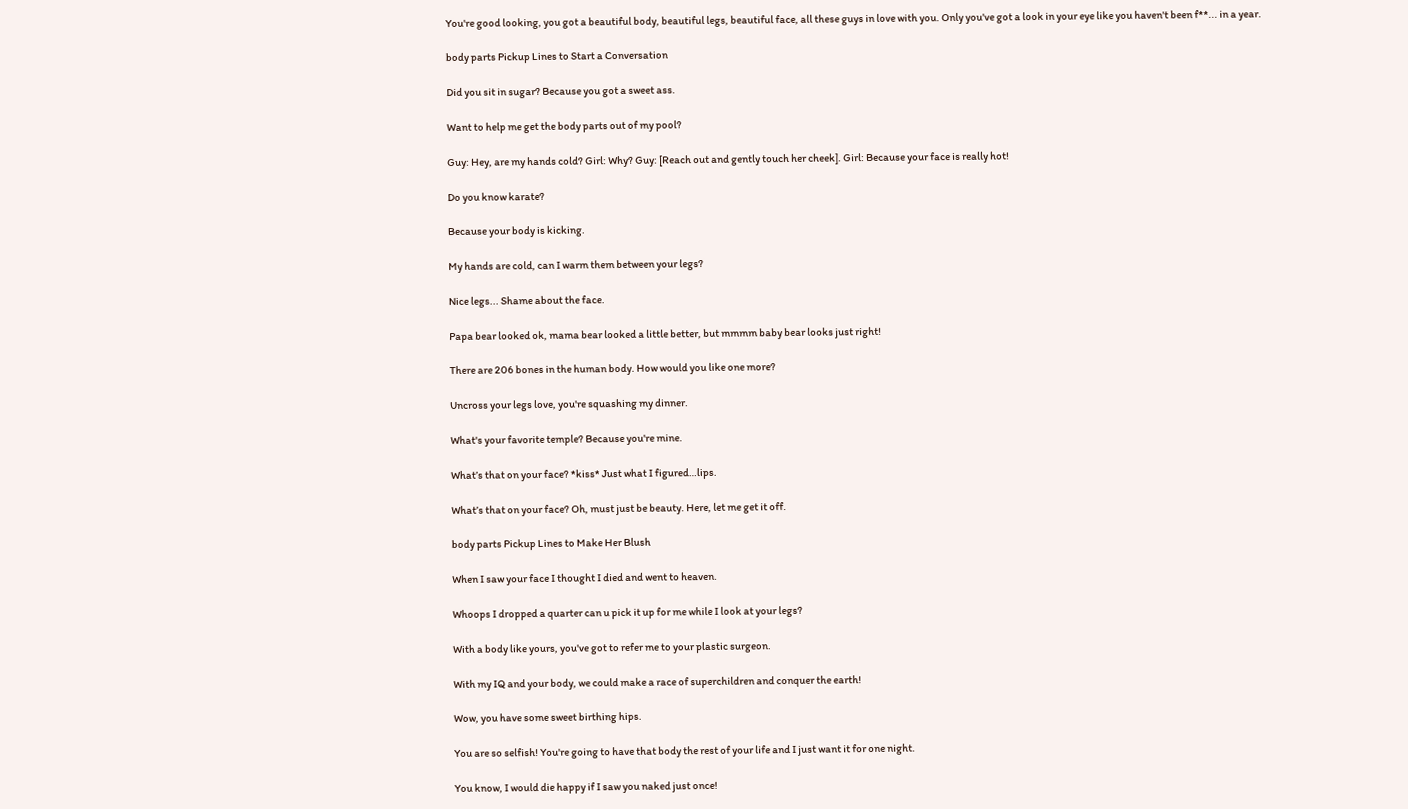You're good looking, you got a beautiful body, beautiful legs, beautiful face, all these guys in love with you. Only you've got a look in your eye like you haven't been f**... in a year.

body parts Pickup Lines to Start a Conversation

Did you sit in sugar? Because you got a sweet ass.

Want to help me get the body parts out of my pool?

Guy: Hey, are my hands cold? Girl: Why? Guy: [Reach out and gently touch her cheek]. Girl: Because your face is really hot!

Do you know karate?

Because your body is kicking.

My hands are cold, can I warm them between your legs?

Nice legs... Shame about the face.

Papa bear looked ok, mama bear looked a little better, but mmmm baby bear looks just right!

There are 206 bones in the human body. How would you like one more?

Uncross your legs love, you're squashing my dinner.

What's your favorite temple? Because you're mine.

What’s that on your face? *kiss* Just what I figured…lips.

What’s that on your face? Oh, must just be beauty. Here, let me get it off.

body parts Pickup Lines to Make Her Blush

When I saw your face I thought I died and went to heaven.

Whoops I dropped a quarter can u pick it up for me while I look at your legs?

With a body like yours, you've got to refer me to your plastic surgeon.

With my IQ and your body, we could make a race of superchildren and conquer the earth!

Wow, you have some sweet birthing hips.

You are so selfish! You're going to have that body the rest of your life and I just want it for one night.

You know, I would die happy if I saw you naked just once!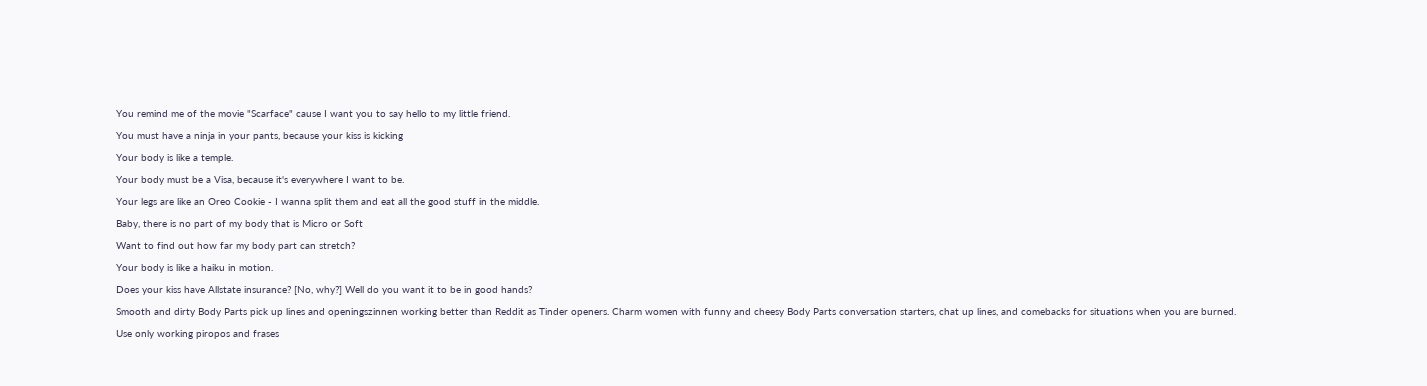You remind me of the movie "Scarface" cause I want you to say hello to my little friend.

You must have a ninja in your pants, because your kiss is kicking

Your body is like a temple.

Your body must be a Visa, because it's everywhere I want to be.

Your legs are like an Oreo Cookie - I wanna split them and eat all the good stuff in the middle.

Baby, there is no part of my body that is Micro or Soft

Want to find out how far my body part can stretch?

Your body is like a haiku in motion.

Does your kiss have Allstate insurance? [No, why?] Well do you want it to be in good hands?

Smooth and dirty Body Parts pick up lines and openingszinnen working better than Reddit as Tinder openers. Charm women with funny and cheesy Body Parts conversation starters, chat up lines, and comebacks for situations when you are burned.

Use only working piropos and frases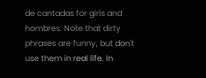de cantadas for girls and hombres. Note that dirty phrases are funny, but don't use them in real life. In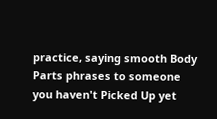practice, saying smooth Body Parts phrases to someone you haven't Picked Up yet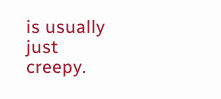is usually just creepy.